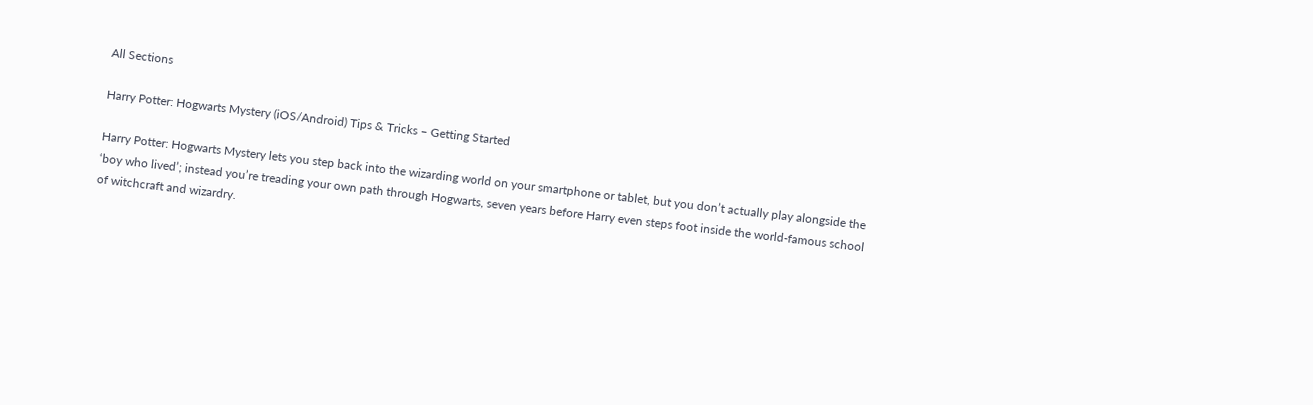All Sections

Harry Potter: Hogwarts Mystery (iOS/Android) Tips & Tricks – Getting Started

Harry Potter: Hogwarts Mystery lets you step back into the wizarding world on your smartphone or tablet, but you don’t actually play alongside the ‘boy who lived’; instead you’re treading your own path through Hogwarts, seven years before Harry even steps foot inside the world-famous school of witchcraft and wizardry.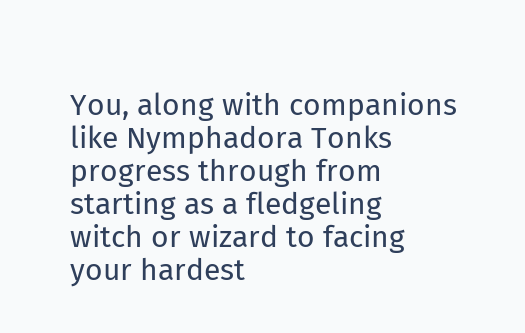You, along with companions like Nymphadora Tonks progress through from starting as a fledgeling witch or wizard to facing your hardest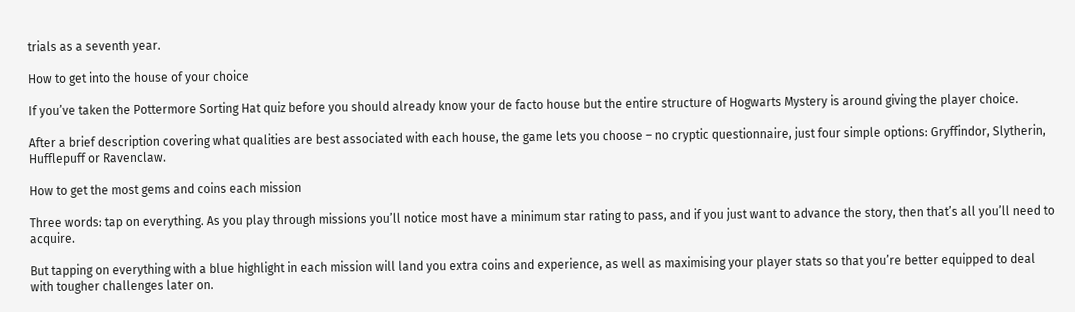trials as a seventh year.

How to get into the house of your choice

If you’ve taken the Pottermore Sorting Hat quiz before you should already know your de facto house but the entire structure of Hogwarts Mystery is around giving the player choice.

After a brief description covering what qualities are best associated with each house, the game lets you choose – no cryptic questionnaire, just four simple options: Gryffindor, Slytherin, Hufflepuff or Ravenclaw.

How to get the most gems and coins each mission

Three words: tap on everything. As you play through missions you’ll notice most have a minimum star rating to pass, and if you just want to advance the story, then that’s all you’ll need to acquire.

But tapping on everything with a blue highlight in each mission will land you extra coins and experience, as well as maximising your player stats so that you’re better equipped to deal with tougher challenges later on.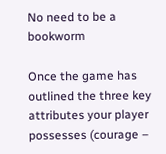No need to be a bookworm

Once the game has outlined the three key attributes your player possesses (courage –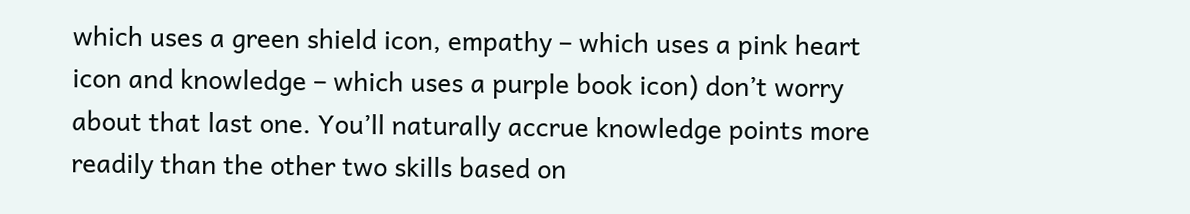which uses a green shield icon, empathy – which uses a pink heart icon and knowledge – which uses a purple book icon) don’t worry about that last one. You’ll naturally accrue knowledge points more readily than the other two skills based on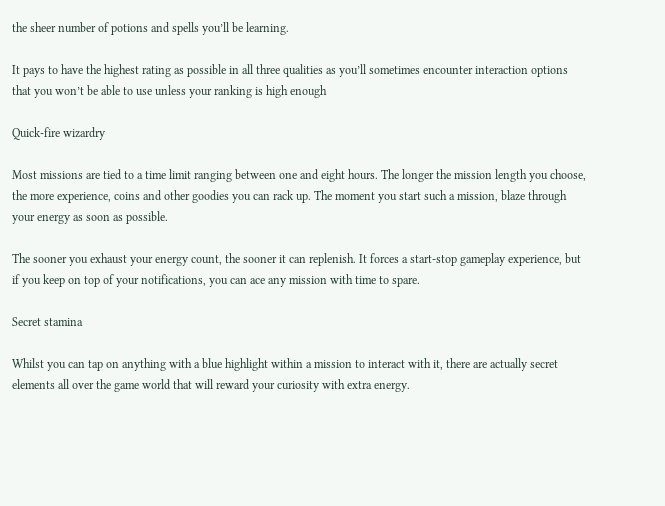the sheer number of potions and spells you’ll be learning.

It pays to have the highest rating as possible in all three qualities as you’ll sometimes encounter interaction options that you won’t be able to use unless your ranking is high enough

Quick-fire wizardry

Most missions are tied to a time limit ranging between one and eight hours. The longer the mission length you choose, the more experience, coins and other goodies you can rack up. The moment you start such a mission, blaze through your energy as soon as possible.

The sooner you exhaust your energy count, the sooner it can replenish. It forces a start-stop gameplay experience, but if you keep on top of your notifications, you can ace any mission with time to spare.

Secret stamina

Whilst you can tap on anything with a blue highlight within a mission to interact with it, there are actually secret elements all over the game world that will reward your curiosity with extra energy.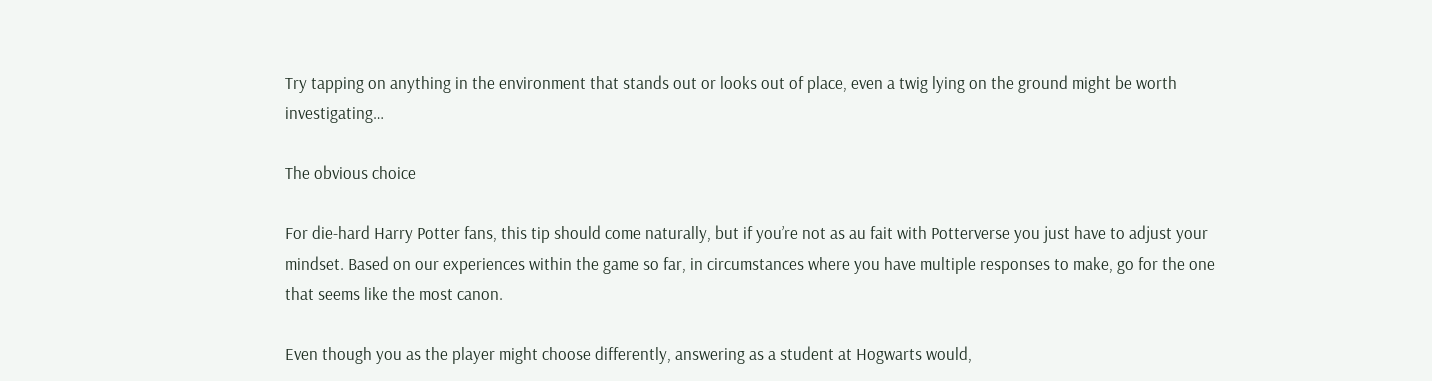Try tapping on anything in the environment that stands out or looks out of place, even a twig lying on the ground might be worth investigating…

The obvious choice

For die-hard Harry Potter fans, this tip should come naturally, but if you’re not as au fait with Potterverse you just have to adjust your mindset. Based on our experiences within the game so far, in circumstances where you have multiple responses to make, go for the one that seems like the most canon.

Even though you as the player might choose differently, answering as a student at Hogwarts would,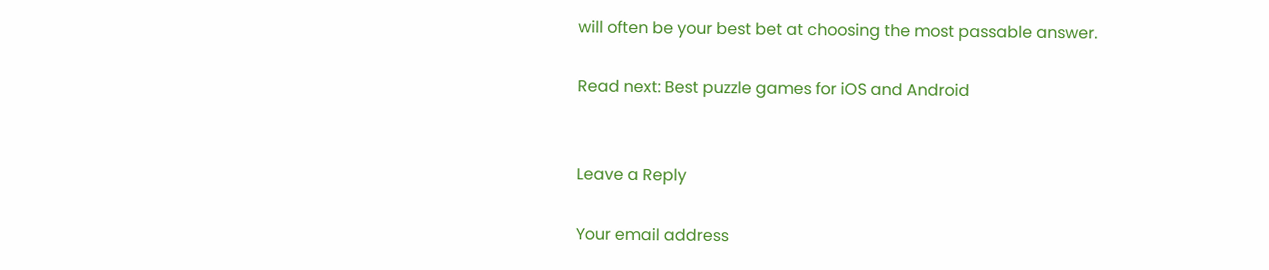will often be your best bet at choosing the most passable answer.

Read next: Best puzzle games for iOS and Android


Leave a Reply

Your email address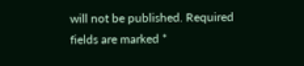will not be published. Required fields are marked *